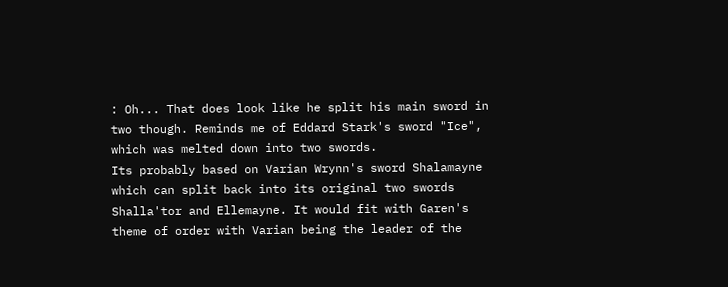: Oh... That does look like he split his main sword in two though. Reminds me of Eddard Stark's sword "Ice", which was melted down into two swords.
Its probably based on Varian Wrynn's sword Shalamayne which can split back into its original two swords Shalla'tor and Ellemayne. It would fit with Garen's theme of order with Varian being the leader of the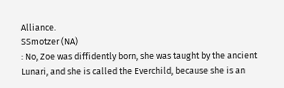Alliance.
SSmotzer (NA)
: No, Zoe was diffidently born, she was taught by the ancient Lunari, and she is called the Everchild, because she is an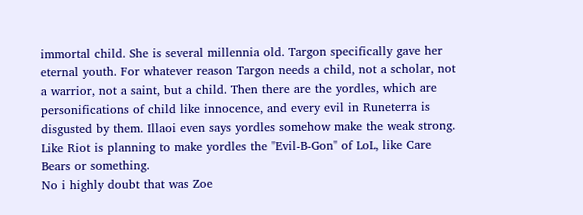immortal child. She is several millennia old. Targon specifically gave her eternal youth. For whatever reason Targon needs a child, not a scholar, not a warrior, not a saint, but a child. Then there are the yordles, which are personifications of child like innocence, and every evil in Runeterra is disgusted by them. Illaoi even says yordles somehow make the weak strong. Like Riot is planning to make yordles the "Evil-B-Gon" of LoL, like Care Bears or something.
No i highly doubt that was Zoe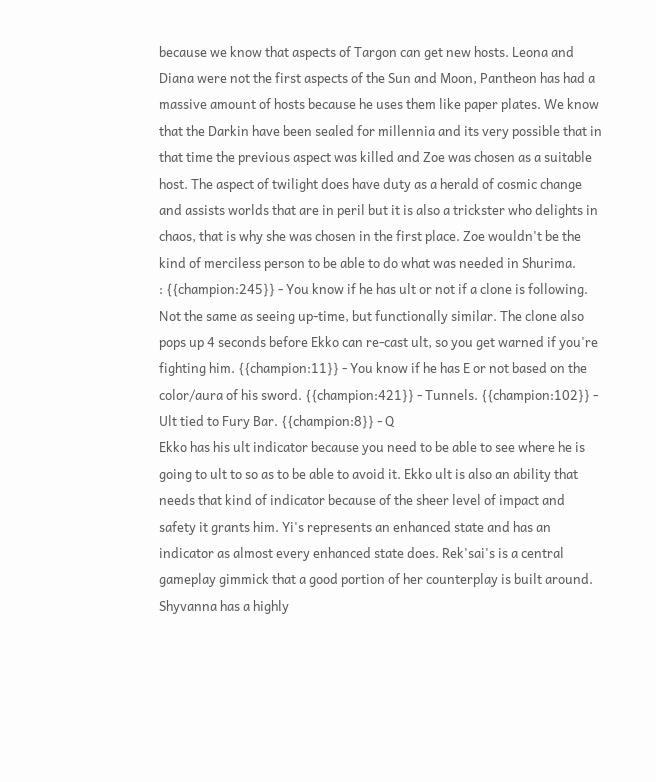because we know that aspects of Targon can get new hosts. Leona and Diana were not the first aspects of the Sun and Moon, Pantheon has had a massive amount of hosts because he uses them like paper plates. We know that the Darkin have been sealed for millennia and its very possible that in that time the previous aspect was killed and Zoe was chosen as a suitable host. The aspect of twilight does have duty as a herald of cosmic change and assists worlds that are in peril but it is also a trickster who delights in chaos, that is why she was chosen in the first place. Zoe wouldn't be the kind of merciless person to be able to do what was needed in Shurima.
: {{champion:245}} - You know if he has ult or not if a clone is following. Not the same as seeing up-time, but functionally similar. The clone also pops up 4 seconds before Ekko can re-cast ult, so you get warned if you're fighting him. {{champion:11}} - You know if he has E or not based on the color/aura of his sword. {{champion:421}} - Tunnels. {{champion:102}} - Ult tied to Fury Bar. {{champion:8}} - Q
Ekko has his ult indicator because you need to be able to see where he is going to ult to so as to be able to avoid it. Ekko ult is also an ability that needs that kind of indicator because of the sheer level of impact and safety it grants him. Yi's represents an enhanced state and has an indicator as almost every enhanced state does. Rek'sai's is a central gameplay gimmick that a good portion of her counterplay is built around. Shyvanna has a highly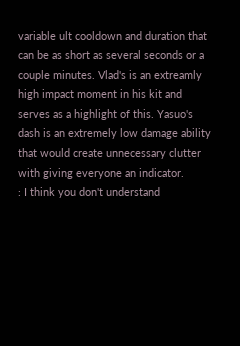variable ult cooldown and duration that can be as short as several seconds or a couple minutes. Vlad's is an extreamly high impact moment in his kit and serves as a highlight of this. Yasuo's dash is an extremely low damage ability that would create unnecessary clutter with giving everyone an indicator.
: I think you don't understand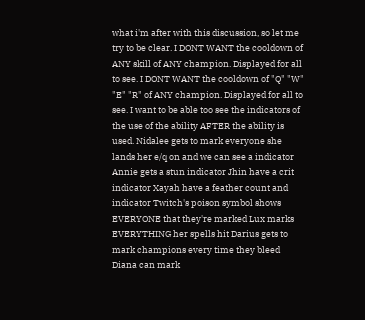what i'm after with this discussion, so let me try to be clear. I DONT WANT the cooldown of ANY skill of ANY champion. Displayed for all to see. I DONT WANT the cooldown of "Q" "W" "E" "R" of ANY champion. Displayed for all to see. I want to be able too see the indicators of the use of the ability AFTER the ability is used. Nidalee gets to mark everyone she lands her e/q on and we can see a indicator Annie gets a stun indicator Jhin have a crit indicator Xayah have a feather count and indicator Twitch's poison symbol shows EVERYONE that they're marked Lux marks EVERYTHING her spells hit Darius gets to mark champions every time they bleed Diana can mark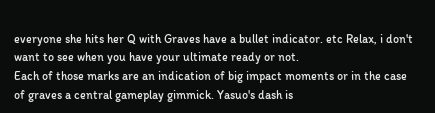everyone she hits her Q with Graves have a bullet indicator. etc Relax, i don't want to see when you have your ultimate ready or not.
Each of those marks are an indication of big impact moments or in the case of graves a central gameplay gimmick. Yasuo's dash is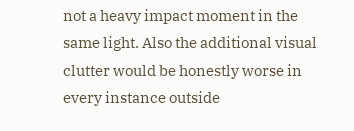not a heavy impact moment in the same light. Also the additional visual clutter would be honestly worse in every instance outside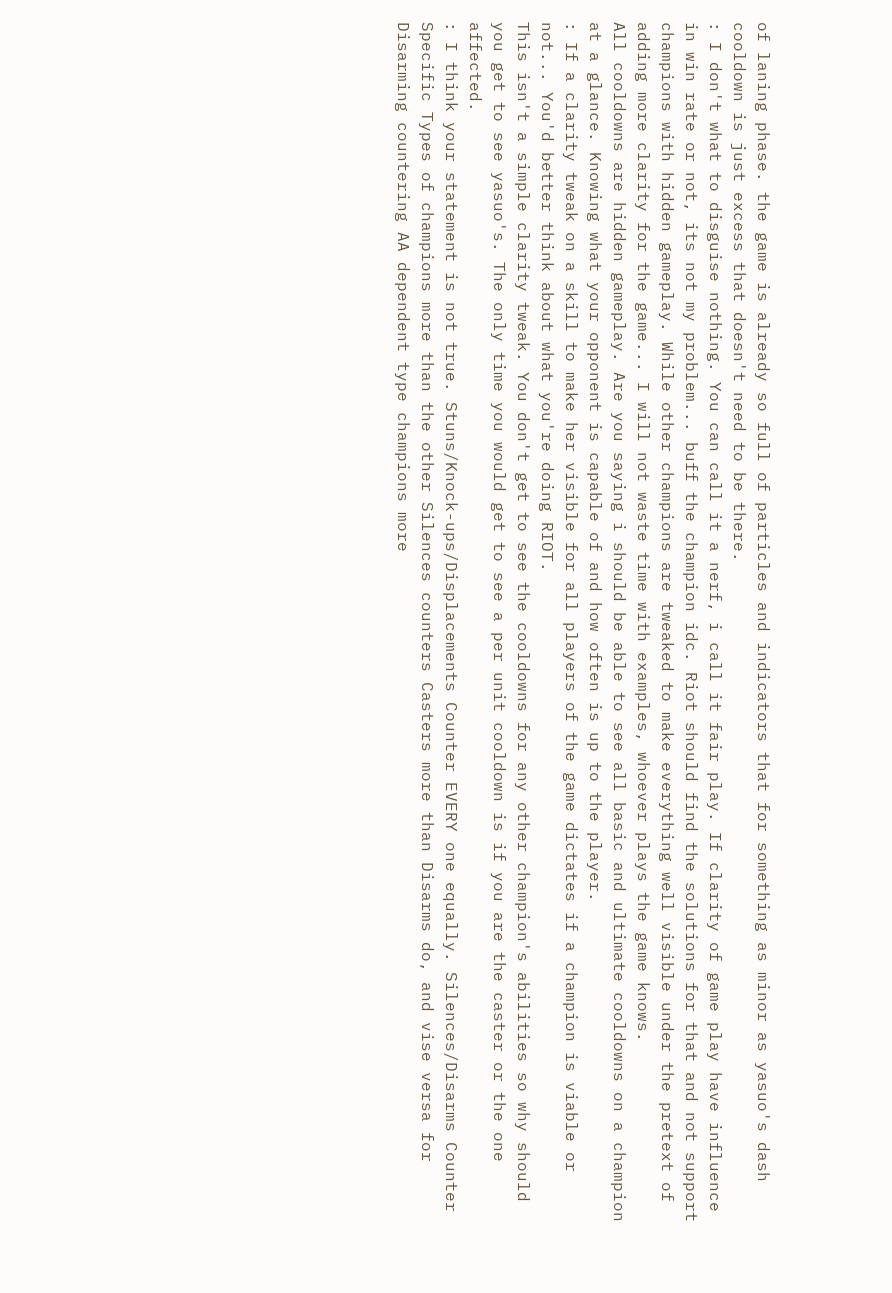of laning phase. the game is already so full of particles and indicators that for something as minor as yasuo's dash cooldown is just excess that doesn't need to be there.
: I don't what to disguise nothing. You can call it a nerf, i call it fair play. If clarity of game play have influence in win rate or not, its not my problem... buff the champion idc. Riot should find the solutions for that and not support champions with hidden gameplay. While other champions are tweaked to make everything well visible under the pretext of adding more clarity for the game... I will not waste time with examples, whoever plays the game knows.
All cooldowns are hidden gameplay. Are you saying i should be able to see all basic and ultimate cooldowns on a champion at a glance. Knowing what your opponent is capable of and how often is up to the player.
: If a clarity tweak on a skill to make her visible for all players of the game dictates if a champion is viable or not... You'd better think about what you're doing RIOT.
This isn't a simple clarity tweak. You don't get to see the cooldowns for any other champion's abilities so why should you get to see yasuo's. The only time you would get to see a per unit cooldown is if you are the caster or the one affected.
: I think your statement is not true. Stuns/Knock-ups/Displacements Counter EVERY one equally. Silences/Disarms Counter Specific Types of champions more than the other Silences counters Casters more than Disarms do, and vise versa for Disarming countering AA dependent type champions more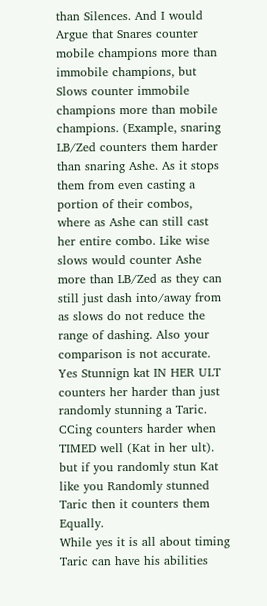than Silences. And I would Argue that Snares counter mobile champions more than immobile champions, but Slows counter immobile champions more than mobile champions. (Example, snaring LB/Zed counters them harder than snaring Ashe. As it stops them from even casting a portion of their combos, where as Ashe can still cast her entire combo. Like wise slows would counter Ashe more than LB/Zed as they can still just dash into/away from as slows do not reduce the range of dashing. Also your comparison is not accurate. Yes Stunnign kat IN HER ULT counters her harder than just randomly stunning a Taric. CCing counters harder when TIMED well (Kat in her ult). but if you randomly stun Kat like you Randomly stunned Taric then it counters them Equally.
While yes it is all about timing Taric can have his abilities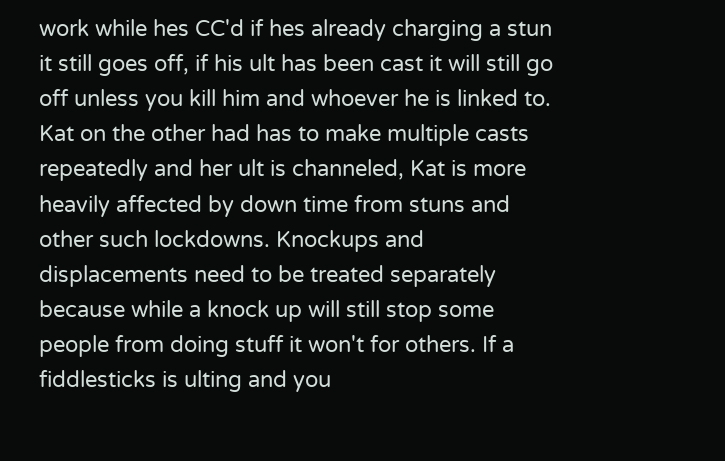work while hes CC'd if hes already charging a stun it still goes off, if his ult has been cast it will still go off unless you kill him and whoever he is linked to. Kat on the other had has to make multiple casts repeatedly and her ult is channeled, Kat is more heavily affected by down time from stuns and other such lockdowns. Knockups and displacements need to be treated separately because while a knock up will still stop some people from doing stuff it won't for others. If a fiddlesticks is ulting and you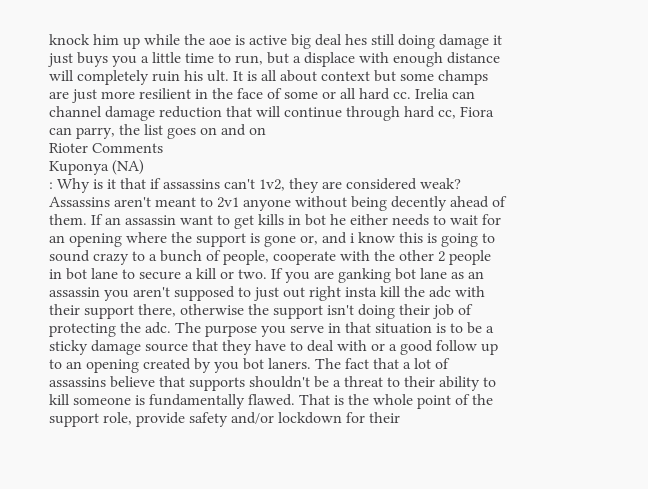knock him up while the aoe is active big deal hes still doing damage it just buys you a little time to run, but a displace with enough distance will completely ruin his ult. It is all about context but some champs are just more resilient in the face of some or all hard cc. Irelia can channel damage reduction that will continue through hard cc, Fiora can parry, the list goes on and on
Rioter Comments
Kuponya (NA)
: Why is it that if assassins can't 1v2, they are considered weak?
Assassins aren't meant to 2v1 anyone without being decently ahead of them. If an assassin want to get kills in bot he either needs to wait for an opening where the support is gone or, and i know this is going to sound crazy to a bunch of people, cooperate with the other 2 people in bot lane to secure a kill or two. If you are ganking bot lane as an assassin you aren't supposed to just out right insta kill the adc with their support there, otherwise the support isn't doing their job of protecting the adc. The purpose you serve in that situation is to be a sticky damage source that they have to deal with or a good follow up to an opening created by you bot laners. The fact that a lot of assassins believe that supports shouldn't be a threat to their ability to kill someone is fundamentally flawed. That is the whole point of the support role, provide safety and/or lockdown for their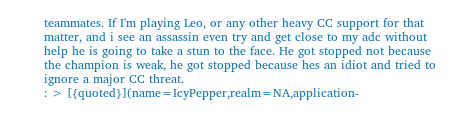teammates. If I'm playing Leo, or any other heavy CC support for that matter, and i see an assassin even try and get close to my adc without help he is going to take a stun to the face. He got stopped not because the champion is weak, he got stopped because hes an idiot and tried to ignore a major CC threat.
: > [{quoted}](name=IcyPepper,realm=NA,application-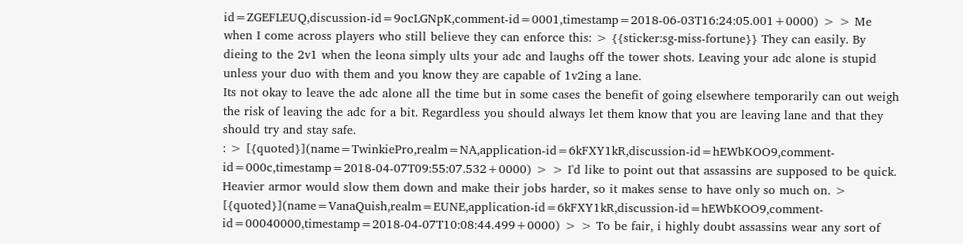id=ZGEFLEUQ,discussion-id=9ocLGNpK,comment-id=0001,timestamp=2018-06-03T16:24:05.001+0000) > > Me when I come across players who still believe they can enforce this: > {{sticker:sg-miss-fortune}} They can easily. By dieing to the 2v1 when the leona simply ults your adc and laughs off the tower shots. Leaving your adc alone is stupid unless your duo with them and you know they are capable of 1v2ing a lane.
Its not okay to leave the adc alone all the time but in some cases the benefit of going elsewhere temporarily can out weigh the risk of leaving the adc for a bit. Regardless you should always let them know that you are leaving lane and that they should try and stay safe.
: > [{quoted}](name=TwinkiePro,realm=NA,application-id=6kFXY1kR,discussion-id=hEWbKOO9,comment-id=000c,timestamp=2018-04-07T09:55:07.532+0000) > > I'd like to point out that assassins are supposed to be quick. Heavier armor would slow them down and make their jobs harder, so it makes sense to have only so much on. > [{quoted}](name=VanaQuish,realm=EUNE,application-id=6kFXY1kR,discussion-id=hEWbKOO9,comment-id=00040000,timestamp=2018-04-07T10:08:44.499+0000) > > To be fair, i highly doubt assassins wear any sort of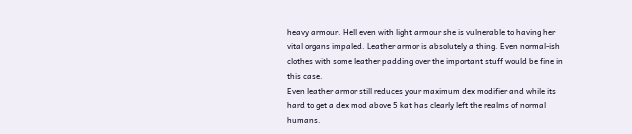heavy armour. Hell even with light armour she is vulnerable to having her vital organs impaled. Leather armor is absolutely a thing. Even normal-ish clothes with some leather padding over the important stuff would be fine in this case.
Even leather armor still reduces your maximum dex modifier and while its hard to get a dex mod above 5 kat has clearly left the realms of normal humans.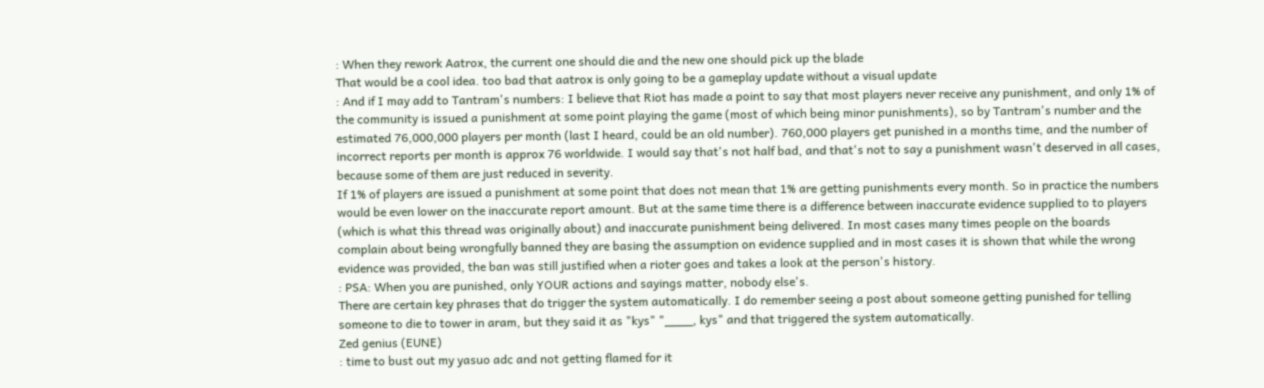: When they rework Aatrox, the current one should die and the new one should pick up the blade
That would be a cool idea. too bad that aatrox is only going to be a gameplay update without a visual update
: And if I may add to Tantram's numbers: I believe that Riot has made a point to say that most players never receive any punishment, and only 1% of the community is issued a punishment at some point playing the game (most of which being minor punishments), so by Tantram's number and the estimated 76,000,000 players per month (last I heard, could be an old number). 760,000 players get punished in a months time, and the number of incorrect reports per month is approx 76 worldwide. I would say that's not half bad, and that's not to say a punishment wasn't deserved in all cases, because some of them are just reduced in severity.
If 1% of players are issued a punishment at some point that does not mean that 1% are getting punishments every month. So in practice the numbers would be even lower on the inaccurate report amount. But at the same time there is a difference between inaccurate evidence supplied to to players (which is what this thread was originally about) and inaccurate punishment being delivered. In most cases many times people on the boards complain about being wrongfully banned they are basing the assumption on evidence supplied and in most cases it is shown that while the wrong evidence was provided, the ban was still justified when a rioter goes and takes a look at the person's history.
: PSA: When you are punished, only YOUR actions and sayings matter, nobody else's.
There are certain key phrases that do trigger the system automatically. I do remember seeing a post about someone getting punished for telling someone to die to tower in aram, but they said it as "kys" "____, kys" and that triggered the system automatically.
Zed genius (EUNE)
: time to bust out my yasuo adc and not getting flamed for it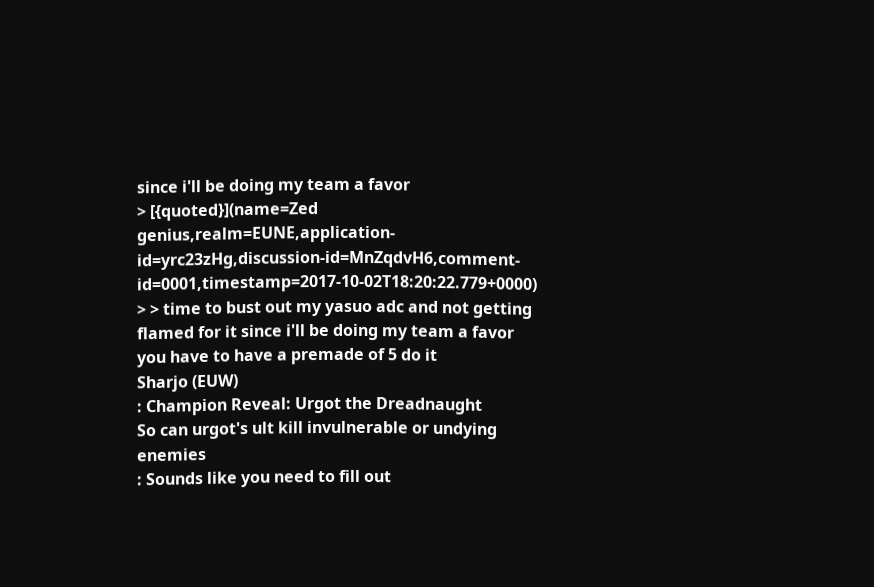since i'll be doing my team a favor
> [{quoted}](name=Zed genius,realm=EUNE,application-id=yrc23zHg,discussion-id=MnZqdvH6,comment-id=0001,timestamp=2017-10-02T18:20:22.779+0000) > > time to bust out my yasuo adc and not getting flamed for it since i'll be doing my team a favor you have to have a premade of 5 do it
Sharjo (EUW)
: Champion Reveal: Urgot the Dreadnaught
So can urgot's ult kill invulnerable or undying enemies
: Sounds like you need to fill out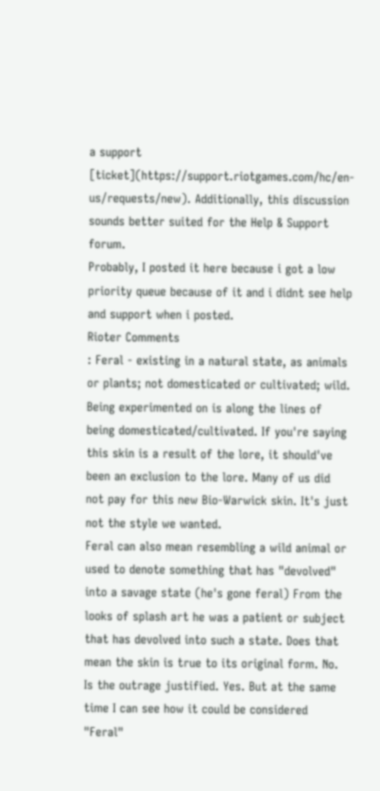a support [ticket](https://support.riotgames.com/hc/en-us/requests/new). Additionally, this discussion sounds better suited for the Help & Support forum.
Probably, I posted it here because i got a low priority queue because of it and i didnt see help and support when i posted.
Rioter Comments
: Feral - existing in a natural state, as animals or plants; not domesticated or cultivated; wild. Being experimented on is along the lines of being domesticated/cultivated. If you're saying this skin is a result of the lore, it should've been an exclusion to the lore. Many of us did not pay for this new Bio-Warwick skin. It's just not the style we wanted.
Feral can also mean resembling a wild animal or used to denote something that has "devolved" into a savage state (he's gone feral) From the looks of splash art he was a patient or subject that has devolved into such a state. Does that mean the skin is true to its original form. No. Is the outrage justified. Yes. But at the same time I can see how it could be considered "Feral"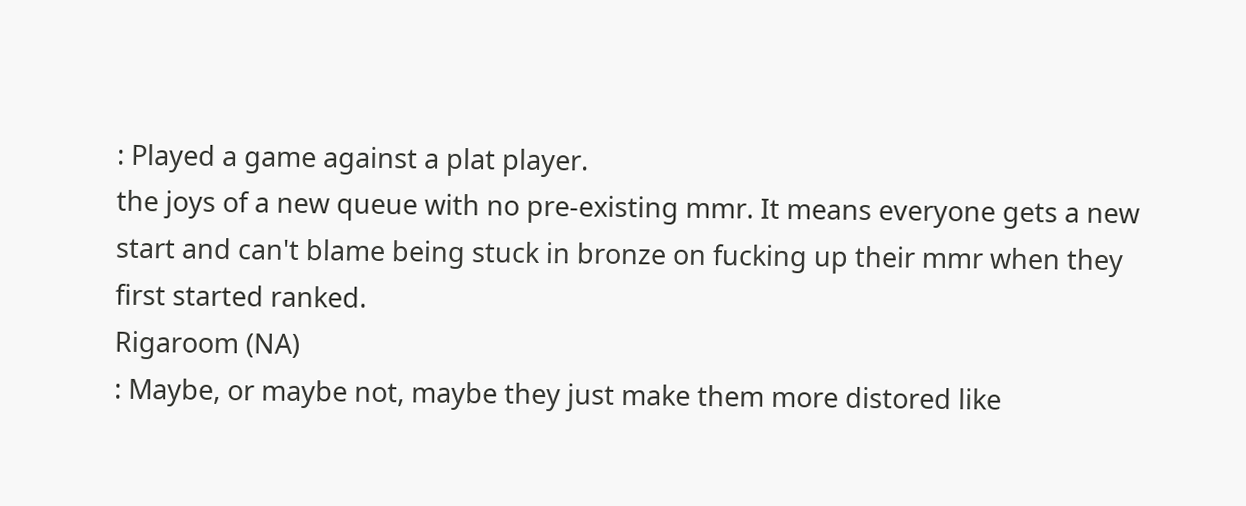: Played a game against a plat player.
the joys of a new queue with no pre-existing mmr. It means everyone gets a new start and can't blame being stuck in bronze on fucking up their mmr when they first started ranked.
Rigaroom (NA)
: Maybe, or maybe not, maybe they just make them more distored like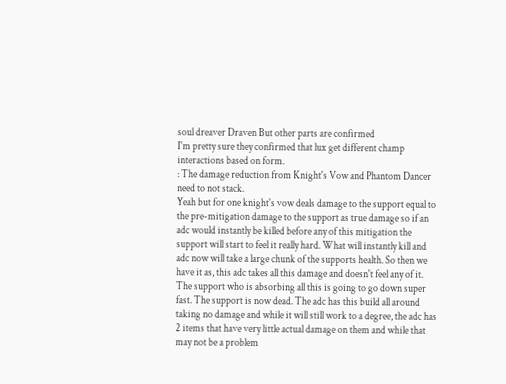soul dreaver Draven But other parts are confirmed
I'm pretty sure they confirmed that lux get different champ interactions based on form.
: The damage reduction from Knight's Vow and Phantom Dancer need to not stack.
Yeah but for one knight's vow deals damage to the support equal to the pre-mitigation damage to the support as true damage so if an adc would instantly be killed before any of this mitigation the support will start to feel it really hard. What will instantly kill and adc now will take a large chunk of the supports health. So then we have it as, this adc takes all this damage and doesn't feel any of it. The support who is absorbing all this is going to go down super fast. The support is now dead. The adc has this build all around taking no damage and while it will still work to a degree, the adc has 2 items that have very little actual damage on them and while that may not be a problem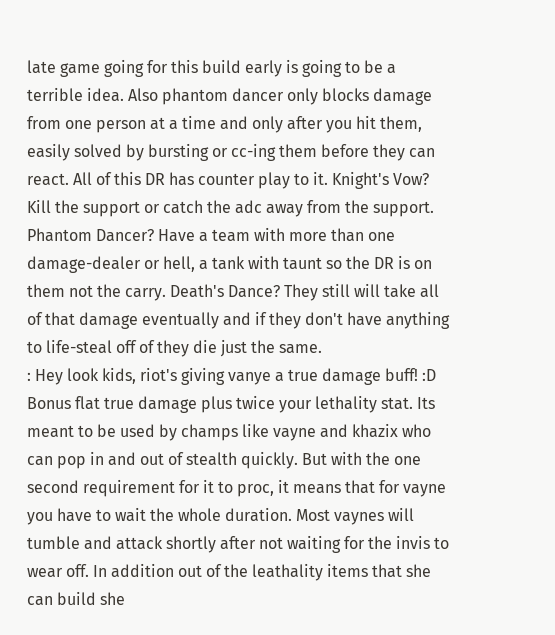late game going for this build early is going to be a terrible idea. Also phantom dancer only blocks damage from one person at a time and only after you hit them, easily solved by bursting or cc-ing them before they can react. All of this DR has counter play to it. Knight's Vow? Kill the support or catch the adc away from the support. Phantom Dancer? Have a team with more than one damage-dealer or hell, a tank with taunt so the DR is on them not the carry. Death's Dance? They still will take all of that damage eventually and if they don't have anything to life-steal off of they die just the same.
: Hey look kids, riot's giving vanye a true damage buff! :D
Bonus flat true damage plus twice your lethality stat. Its meant to be used by champs like vayne and khazix who can pop in and out of stealth quickly. But with the one second requirement for it to proc, it means that for vayne you have to wait the whole duration. Most vaynes will tumble and attack shortly after not waiting for the invis to wear off. In addition out of the leathality items that she can build she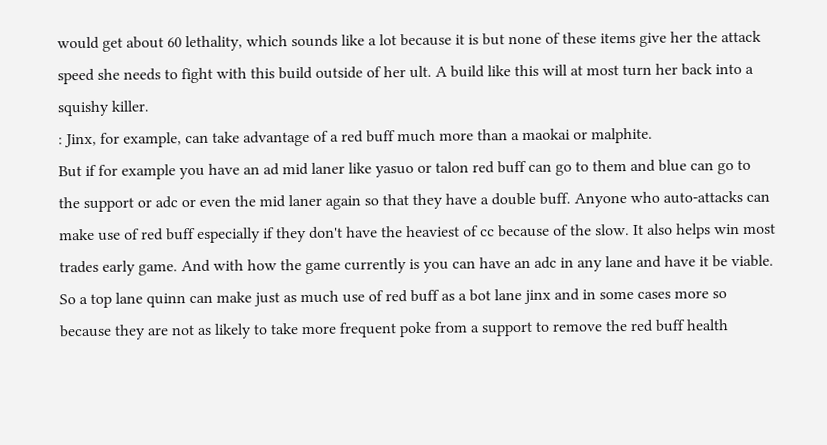would get about 60 lethality, which sounds like a lot because it is but none of these items give her the attack speed she needs to fight with this build outside of her ult. A build like this will at most turn her back into a squishy killer.
: Jinx, for example, can take advantage of a red buff much more than a maokai or malphite.
But if for example you have an ad mid laner like yasuo or talon red buff can go to them and blue can go to the support or adc or even the mid laner again so that they have a double buff. Anyone who auto-attacks can make use of red buff especially if they don't have the heaviest of cc because of the slow. It also helps win most trades early game. And with how the game currently is you can have an adc in any lane and have it be viable. So a top lane quinn can make just as much use of red buff as a bot lane jinx and in some cases more so because they are not as likely to take more frequent poke from a support to remove the red buff health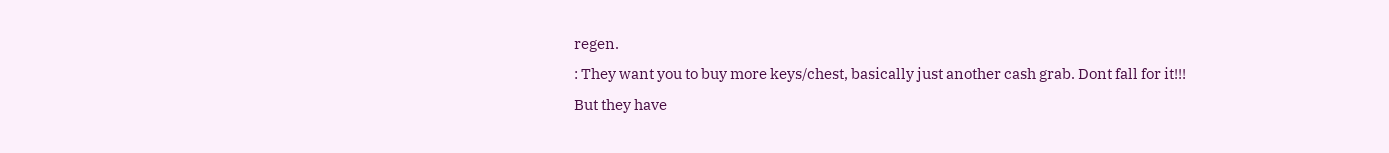regen.
: They want you to buy more keys/chest, basically just another cash grab. Dont fall for it!!!
But they have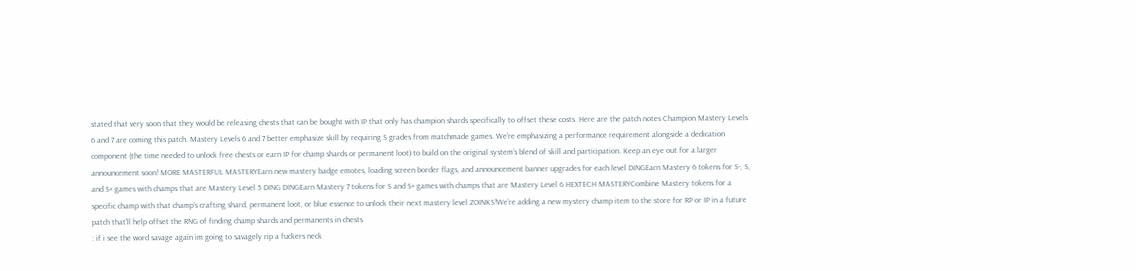stated that very soon that they would be releasing chests that can be bought with IP that only has champion shards specifically to offset these costs. Here are the patch notes Champion Mastery Levels 6 and 7 are coming this patch. Mastery Levels 6 and 7 better emphasize skill by requiring S grades from matchmade games. We’re emphasizing a performance requirement alongside a dedication component (the time needed to unlock free chests or earn IP for champ shards or permanent loot) to build on the original system’s blend of skill and participation. Keep an eye out for a larger announcement soon! MORE MASTERFUL MASTERYEarn new mastery badge emotes, loading screen border flags, and announcement banner upgrades for each level DINGEarn Mastery 6 tokens for S-, S, and S+ games with champs that are Mastery Level 5 DING DINGEarn Mastery 7 tokens for S and S+ games with champs that are Mastery Level 6 HEXTECH MASTERYCombine Mastery tokens for a specific champ with that champ’s crafting shard, permanent loot, or blue essence to unlock their next mastery level ZOINKS!We’re adding a new mystery champ item to the store for RP or IP in a future patch that’ll help offset the RNG of finding champ shards and permanents in chests
: if i see the word savage again im going to savagely rip a fuckers neck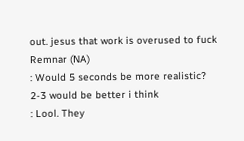out. jesus that work is overused to fuck
Remnar (NA)
: Would 5 seconds be more realistic?
2-3 would be better i think
: Lool. They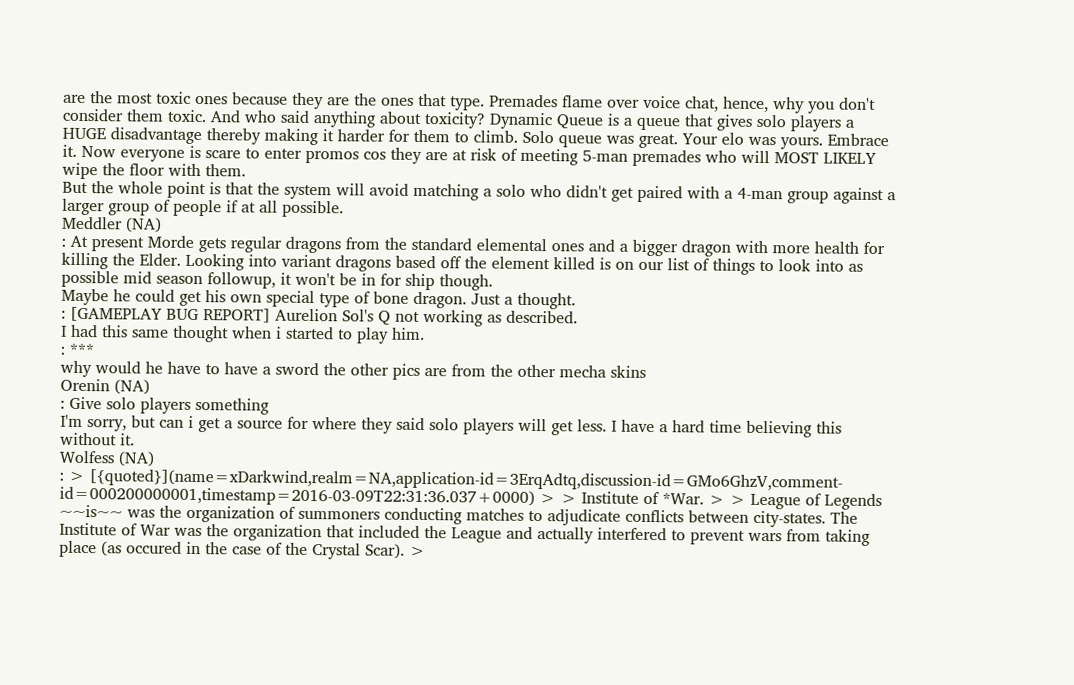are the most toxic ones because they are the ones that type. Premades flame over voice chat, hence, why you don't consider them toxic. And who said anything about toxicity? Dynamic Queue is a queue that gives solo players a HUGE disadvantage thereby making it harder for them to climb. Solo queue was great. Your elo was yours. Embrace it. Now everyone is scare to enter promos cos they are at risk of meeting 5-man premades who will MOST LIKELY wipe the floor with them.
But the whole point is that the system will avoid matching a solo who didn't get paired with a 4-man group against a larger group of people if at all possible.
Meddler (NA)
: At present Morde gets regular dragons from the standard elemental ones and a bigger dragon with more health for killing the Elder. Looking into variant dragons based off the element killed is on our list of things to look into as possible mid season followup, it won't be in for ship though.
Maybe he could get his own special type of bone dragon. Just a thought.
: [GAMEPLAY BUG REPORT] Aurelion Sol's Q not working as described.
I had this same thought when i started to play him.
: ***
why would he have to have a sword the other pics are from the other mecha skins
Orenin (NA)
: Give solo players something
I'm sorry, but can i get a source for where they said solo players will get less. I have a hard time believing this without it.
Wolfess (NA)
: > [{quoted}](name=xDarkwind,realm=NA,application-id=3ErqAdtq,discussion-id=GMo6GhzV,comment-id=000200000001,timestamp=2016-03-09T22:31:36.037+0000) > > Institute of *War. > > League of Legends ~~is~~ was the organization of summoners conducting matches to adjudicate conflicts between city-states. The Institute of War was the organization that included the League and actually interfered to prevent wars from taking place (as occured in the case of the Crystal Scar). >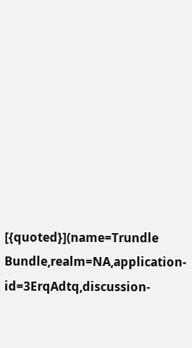[{quoted}](name=Trundle Bundle,realm=NA,application-id=3ErqAdtq,discussion-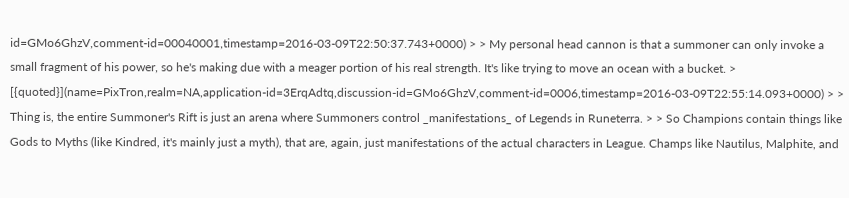id=GMo6GhzV,comment-id=00040001,timestamp=2016-03-09T22:50:37.743+0000) > > My personal head cannon is that a summoner can only invoke a small fragment of his power, so he's making due with a meager portion of his real strength. It's like trying to move an ocean with a bucket. > [{quoted}](name=PixTron,realm=NA,application-id=3ErqAdtq,discussion-id=GMo6GhzV,comment-id=0006,timestamp=2016-03-09T22:55:14.093+0000) > > Thing is, the entire Summoner's Rift is just an arena where Summoners control _manifestations_ of Legends in Runeterra. > > So Champions contain things like Gods to Myths (like Kindred, it's mainly just a myth), that are, again, just manifestations of the actual characters in League. Champs like Nautilus, Malphite, and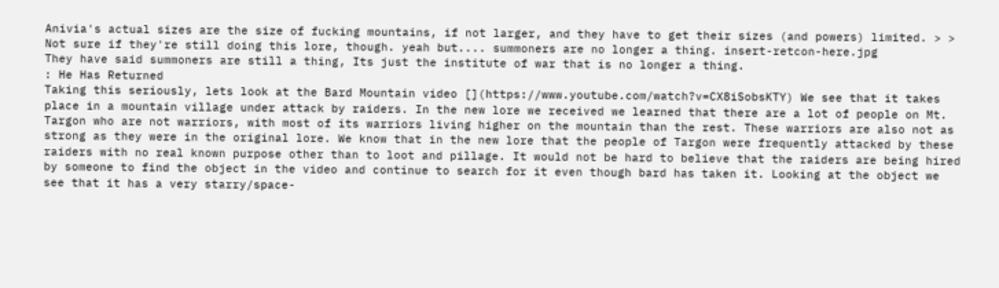Anivia's actual sizes are the size of fucking mountains, if not larger, and they have to get their sizes (and powers) limited. > > Not sure if they're still doing this lore, though. yeah but.... summoners are no longer a thing. insert-retcon-here.jpg
They have said summoners are still a thing, Its just the institute of war that is no longer a thing.
: He Has Returned
Taking this seriously, lets look at the Bard Mountain video [](https://www.youtube.com/watch?v=CX8iSobsKTY) We see that it takes place in a mountain village under attack by raiders. In the new lore we received we learned that there are a lot of people on Mt. Targon who are not warriors, with most of its warriors living higher on the mountain than the rest. These warriors are also not as strong as they were in the original lore. We know that in the new lore that the people of Targon were frequently attacked by these raiders with no real known purpose other than to loot and pillage. It would not be hard to believe that the raiders are being hired by someone to find the object in the video and continue to search for it even though bard has taken it. Looking at the object we see that it has a very starry/space-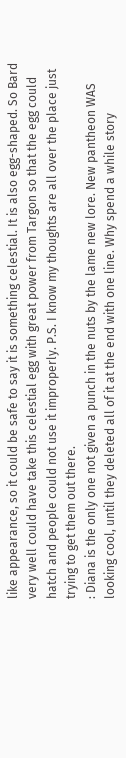like appearance, so it could be safe to say it is something celestial. It is also egg-shaped. So Bard very well could have take this celestial egg with great power from Targon so that the egg could hatch and people could not use it improperly. P.S. I know my thoughts are all over the place just trying to get them out there.
: Diana is the only one not given a punch in the nuts by the lame new lore. New pantheon WAS looking cool, until they deleted all of it at the end with one line. Why spend a while story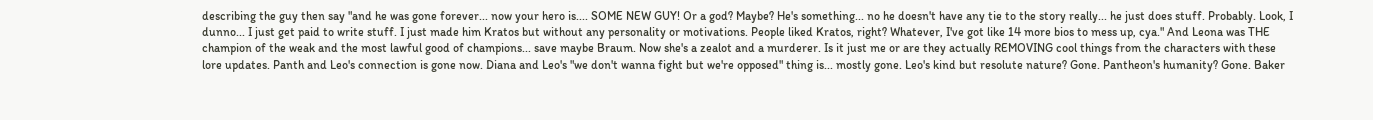describing the guy then say "and he was gone forever... now your hero is.... SOME NEW GUY! Or a god? Maybe? He's something... no he doesn't have any tie to the story really... he just does stuff. Probably. Look, I dunno... I just get paid to write stuff. I just made him Kratos but without any personality or motivations. People liked Kratos, right? Whatever, I've got like 14 more bios to mess up, cya." And Leona was THE champion of the weak and the most lawful good of champions... save maybe Braum. Now she's a zealot and a murderer. Is it just me or are they actually REMOVING cool things from the characters with these lore updates. Panth and Leo's connection is gone now. Diana and Leo's "we don't wanna fight but we're opposed" thing is... mostly gone. Leo's kind but resolute nature? Gone. Pantheon's humanity? Gone. Baker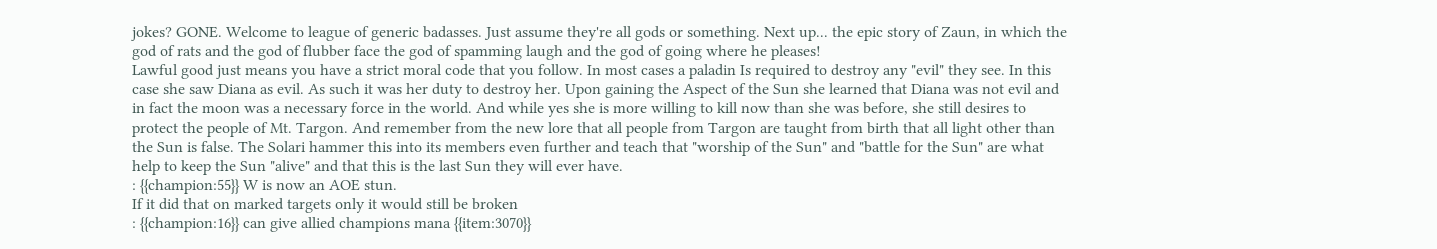jokes? GONE. Welcome to league of generic badasses. Just assume they're all gods or something. Next up... the epic story of Zaun, in which the god of rats and the god of flubber face the god of spamming laugh and the god of going where he pleases!
Lawful good just means you have a strict moral code that you follow. In most cases a paladin Is required to destroy any "evil" they see. In this case she saw Diana as evil. As such it was her duty to destroy her. Upon gaining the Aspect of the Sun she learned that Diana was not evil and in fact the moon was a necessary force in the world. And while yes she is more willing to kill now than she was before, she still desires to protect the people of Mt. Targon. And remember from the new lore that all people from Targon are taught from birth that all light other than the Sun is false. The Solari hammer this into its members even further and teach that "worship of the Sun" and "battle for the Sun" are what help to keep the Sun "alive" and that this is the last Sun they will ever have.
: {{champion:55}} W is now an AOE stun.
If it did that on marked targets only it would still be broken
: {{champion:16}} can give allied champions mana {{item:3070}}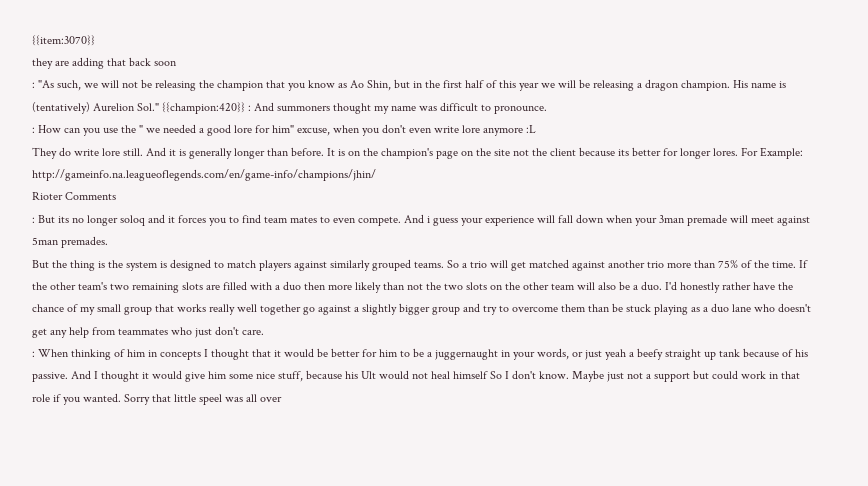{{item:3070}}
they are adding that back soon
: "As such, we will not be releasing the champion that you know as Ao Shin, but in the first half of this year we will be releasing a dragon champion. His name is (tentatively) Aurelion Sol." {{champion:420}} : And summoners thought my name was difficult to pronounce.
: How can you use the " we needed a good lore for him" excuse, when you don't even write lore anymore :L
They do write lore still. And it is generally longer than before. It is on the champion's page on the site not the client because its better for longer lores. For Example: http://gameinfo.na.leagueoflegends.com/en/game-info/champions/jhin/
Rioter Comments
: But its no longer soloq and it forces you to find team mates to even compete. And i guess your experience will fall down when your 3man premade will meet against 5man premades.
But the thing is the system is designed to match players against similarly grouped teams. So a trio will get matched against another trio more than 75% of the time. If the other team's two remaining slots are filled with a duo then more likely than not the two slots on the other team will also be a duo. I'd honestly rather have the chance of my small group that works really well together go against a slightly bigger group and try to overcome them than be stuck playing as a duo lane who doesn't get any help from teammates who just don't care.
: When thinking of him in concepts I thought that it would be better for him to be a juggernaught in your words, or just yeah a beefy straight up tank because of his passive. And I thought it would give him some nice stuff, because his Ult would not heal himself So I don't know. Maybe just not a support but could work in that role if you wanted. Sorry that little speel was all over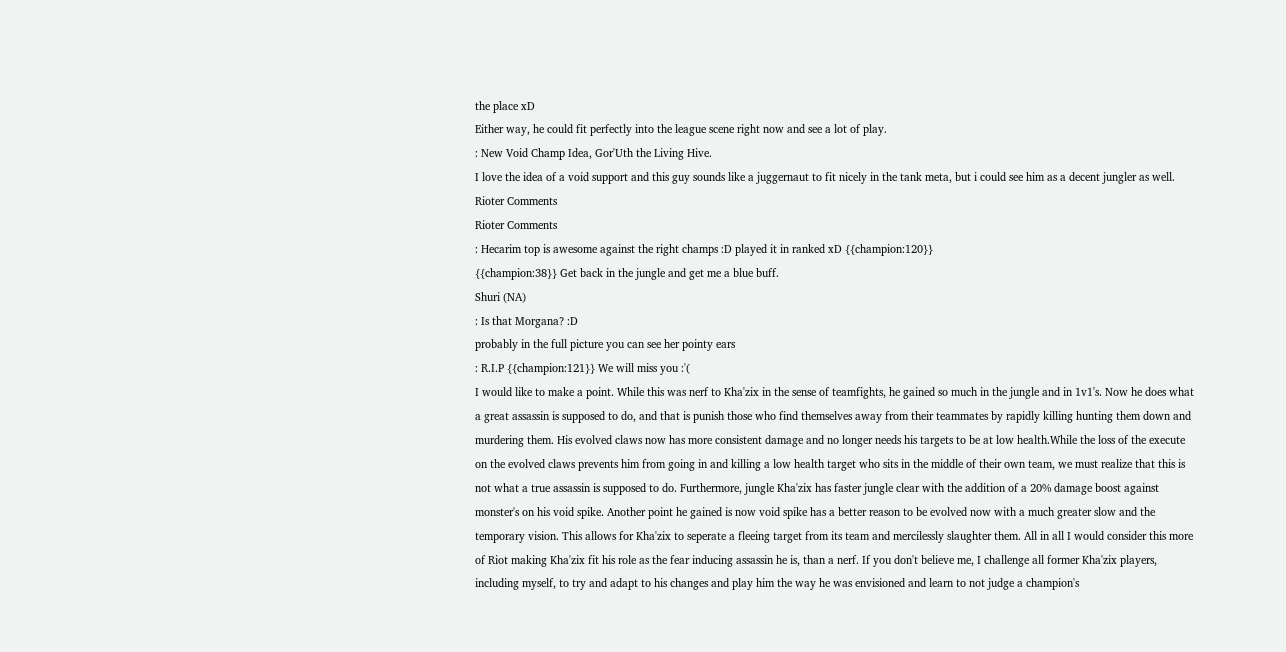the place xD
Either way, he could fit perfectly into the league scene right now and see a lot of play.
: New Void Champ Idea, Gor'Uth the Living Hive.
I love the idea of a void support and this guy sounds like a juggernaut to fit nicely in the tank meta, but i could see him as a decent jungler as well.
Rioter Comments
Rioter Comments
: Hecarim top is awesome against the right champs :D played it in ranked xD {{champion:120}}
{{champion:38}} Get back in the jungle and get me a blue buff.
Shuri (NA)
: Is that Morgana? :D
probably in the full picture you can see her pointy ears
: R.I.P {{champion:121}} We will miss you :'(
I would like to make a point. While this was nerf to Kha'zix in the sense of teamfights, he gained so much in the jungle and in 1v1's. Now he does what a great assassin is supposed to do, and that is punish those who find themselves away from their teammates by rapidly killing hunting them down and murdering them. His evolved claws now has more consistent damage and no longer needs his targets to be at low health.While the loss of the execute on the evolved claws prevents him from going in and killing a low health target who sits in the middle of their own team, we must realize that this is not what a true assassin is supposed to do. Furthermore, jungle Kha'zix has faster jungle clear with the addition of a 20% damage boost against monster's on his void spike. Another point he gained is now void spike has a better reason to be evolved now with a much greater slow and the temporary vision. This allows for Kha'zix to seperate a fleeing target from its team and mercilessly slaughter them. All in all I would consider this more of Riot making Kha'zix fit his role as the fear inducing assassin he is, than a nerf. If you don't believe me, I challenge all former Kha'zix players, including myself, to try and adapt to his changes and play him the way he was envisioned and learn to not judge a champion's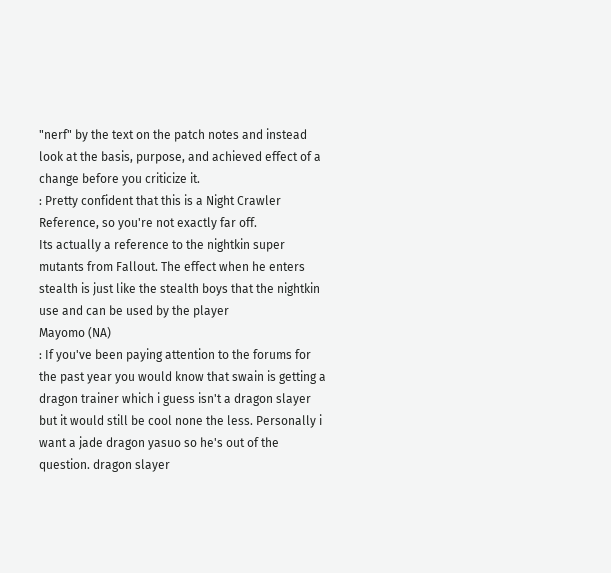"nerf" by the text on the patch notes and instead look at the basis, purpose, and achieved effect of a change before you criticize it.
: Pretty confident that this is a Night Crawler Reference, so you're not exactly far off.
Its actually a reference to the nightkin super mutants from Fallout. The effect when he enters stealth is just like the stealth boys that the nightkin use and can be used by the player
Mayomo (NA)
: If you've been paying attention to the forums for the past year you would know that swain is getting a dragon trainer which i guess isn't a dragon slayer but it would still be cool none the less. Personally i want a jade dragon yasuo so he's out of the question. dragon slayer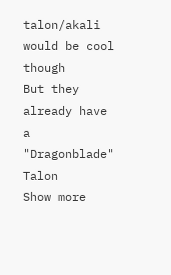talon/akali would be cool though
But they already have a "Dragonblade" Talon
Show more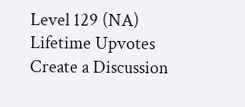Level 129 (NA)
Lifetime Upvotes
Create a Discussion